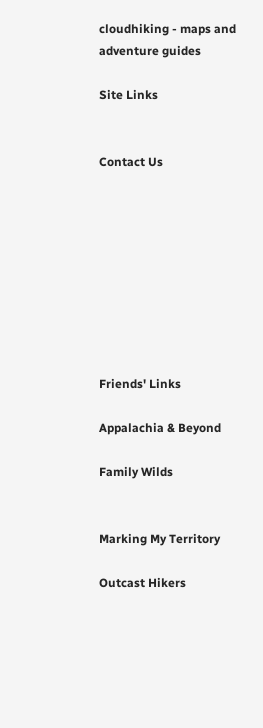cloudhiking - maps and adventure guides

Site Links


Contact Us









Friends' Links

Appalachia & Beyond

Family Wilds


Marking My Territory

Outcast Hikers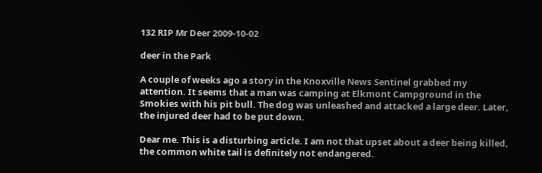132 RIP Mr Deer 2009-10-02

deer in the Park

A couple of weeks ago a story in the Knoxville News Sentinel grabbed my attention. It seems that a man was camping at Elkmont Campground in the Smokies with his pit bull. The dog was unleashed and attacked a large deer. Later, the injured deer had to be put down.

Dear me. This is a disturbing article. I am not that upset about a deer being killed, the common white tail is definitely not endangered.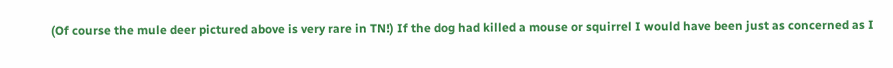(Of course the mule deer pictured above is very rare in TN!) If the dog had killed a mouse or squirrel I would have been just as concerned as I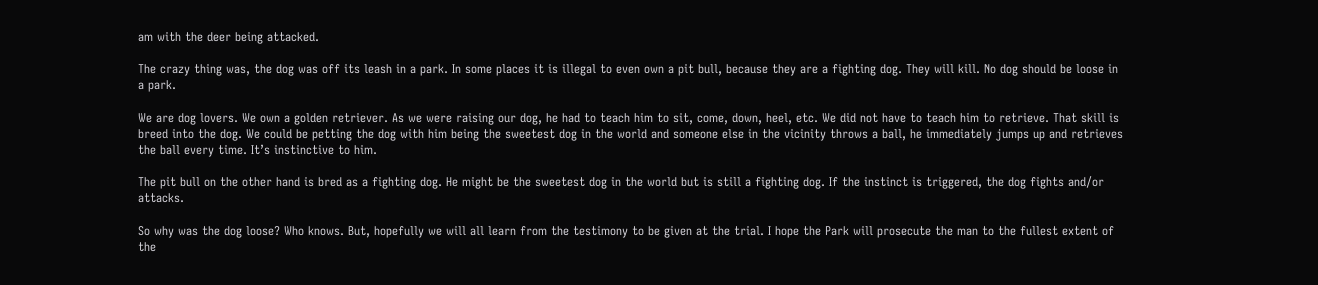am with the deer being attacked.

The crazy thing was, the dog was off its leash in a park. In some places it is illegal to even own a pit bull, because they are a fighting dog. They will kill. No dog should be loose in a park.

We are dog lovers. We own a golden retriever. As we were raising our dog, he had to teach him to sit, come, down, heel, etc. We did not have to teach him to retrieve. That skill is breed into the dog. We could be petting the dog with him being the sweetest dog in the world and someone else in the vicinity throws a ball, he immediately jumps up and retrieves the ball every time. It’s instinctive to him.

The pit bull on the other hand is bred as a fighting dog. He might be the sweetest dog in the world but is still a fighting dog. If the instinct is triggered, the dog fights and/or attacks.

So why was the dog loose? Who knows. But, hopefully we will all learn from the testimony to be given at the trial. I hope the Park will prosecute the man to the fullest extent of the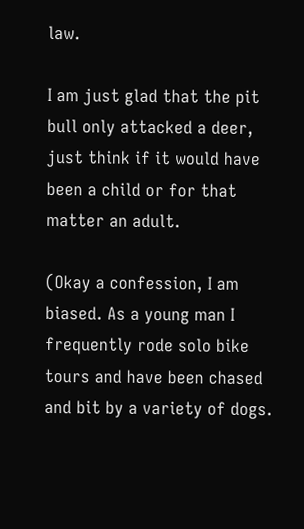law.

I am just glad that the pit bull only attacked a deer, just think if it would have been a child or for that matter an adult.

(Okay a confession, I am biased. As a young man I frequently rode solo bike tours and have been chased and bit by a variety of dogs.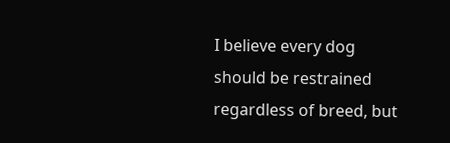I believe every dog should be restrained regardless of breed, but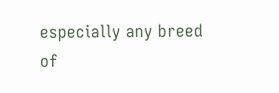especially any breed of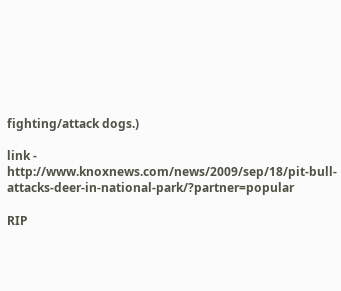fighting/attack dogs.)

link - http://www.knoxnews.com/news/2009/sep/18/pit-bull-attacks-deer-in-national-park/?partner=popular

RIP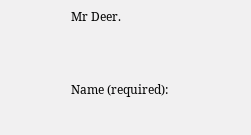Mr Deer.


Name (required):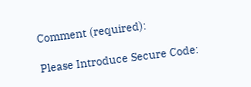Comment (required):

Please Introduce Secure Code: